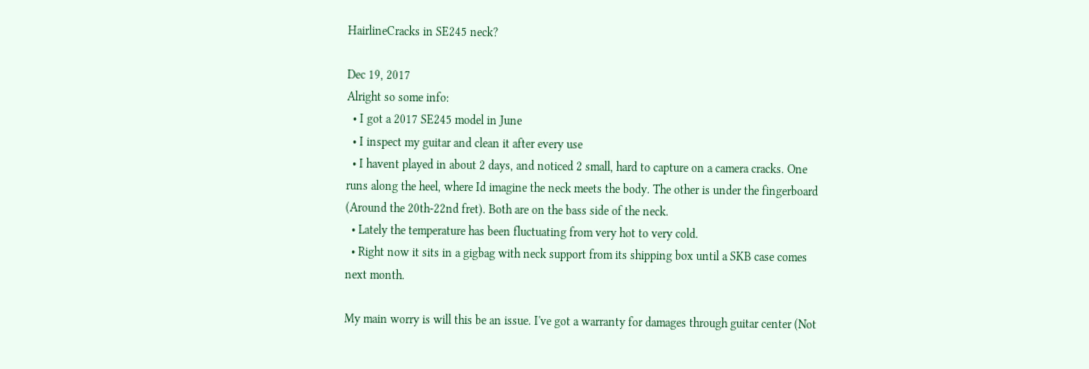HairlineCracks in SE245 neck?

Dec 19, 2017
Alright so some info:
  • I got a 2017 SE245 model in June
  • I inspect my guitar and clean it after every use
  • I havent played in about 2 days, and noticed 2 small, hard to capture on a camera cracks. One runs along the heel, where Id imagine the neck meets the body. The other is under the fingerboard (Around the 20th-22nd fret). Both are on the bass side of the neck.
  • Lately the temperature has been fluctuating from very hot to very cold.
  • Right now it sits in a gigbag with neck support from its shipping box until a SKB case comes next month.

My main worry is will this be an issue. I've got a warranty for damages through guitar center (Not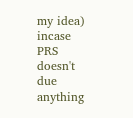my idea) incase PRS doesn't due anything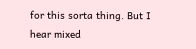for this sorta thing. But I hear mixed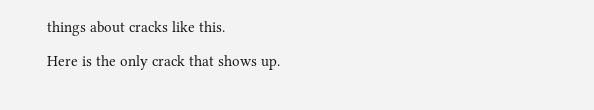things about cracks like this.

Here is the only crack that shows up.